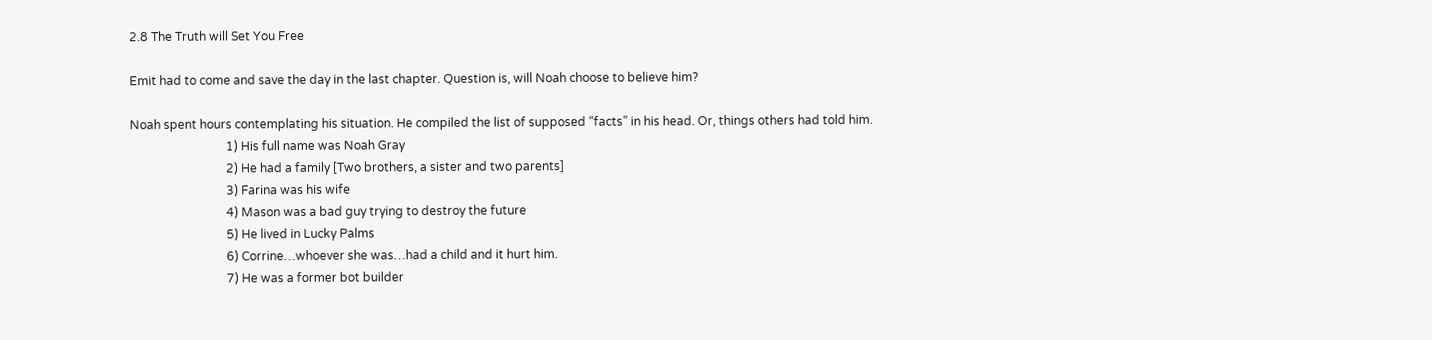2.8 The Truth will Set You Free

Emit had to come and save the day in the last chapter. Question is, will Noah choose to believe him?

Noah spent hours contemplating his situation. He compiled the list of supposed “facts” in his head. Or, things others had told him.
                                1) His full name was Noah Gray
                                2) He had a family [Two brothers, a sister and two parents]
                                3) Farina was his wife
                                4) Mason was a bad guy trying to destroy the future
                                5) He lived in Lucky Palms
                                6) Corrine…whoever she was…had a child and it hurt him.
                                7) He was a former bot builder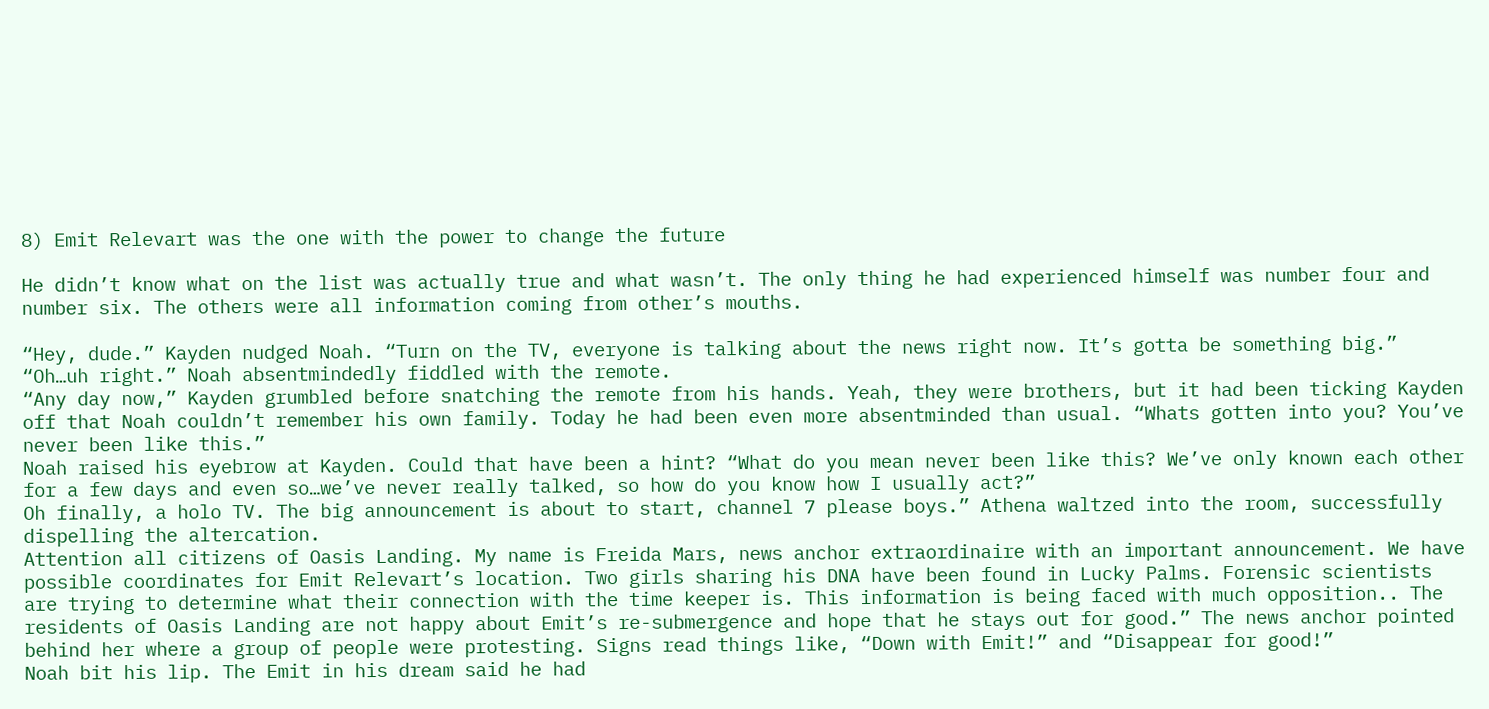8) Emit Relevart was the one with the power to change the future

He didn’t know what on the list was actually true and what wasn’t. The only thing he had experienced himself was number four and number six. The others were all information coming from other’s mouths.

“Hey, dude.” Kayden nudged Noah. “Turn on the TV, everyone is talking about the news right now. It’s gotta be something big.”
“Oh…uh right.” Noah absentmindedly fiddled with the remote.
“Any day now,” Kayden grumbled before snatching the remote from his hands. Yeah, they were brothers, but it had been ticking Kayden off that Noah couldn’t remember his own family. Today he had been even more absentminded than usual. “Whats gotten into you? You’ve never been like this.”
Noah raised his eyebrow at Kayden. Could that have been a hint? “What do you mean never been like this? We’ve only known each other for a few days and even so…we’ve never really talked, so how do you know how I usually act?”
Oh finally, a holo TV. The big announcement is about to start, channel 7 please boys.” Athena waltzed into the room, successfully dispelling the altercation.
Attention all citizens of Oasis Landing. My name is Freida Mars, news anchor extraordinaire with an important announcement. We have possible coordinates for Emit Relevart’s location. Two girls sharing his DNA have been found in Lucky Palms. Forensic scientists are trying to determine what their connection with the time keeper is. This information is being faced with much opposition.. The residents of Oasis Landing are not happy about Emit’s re-submergence and hope that he stays out for good.” The news anchor pointed behind her where a group of people were protesting. Signs read things like, “Down with Emit!” and “Disappear for good!”
Noah bit his lip. The Emit in his dream said he had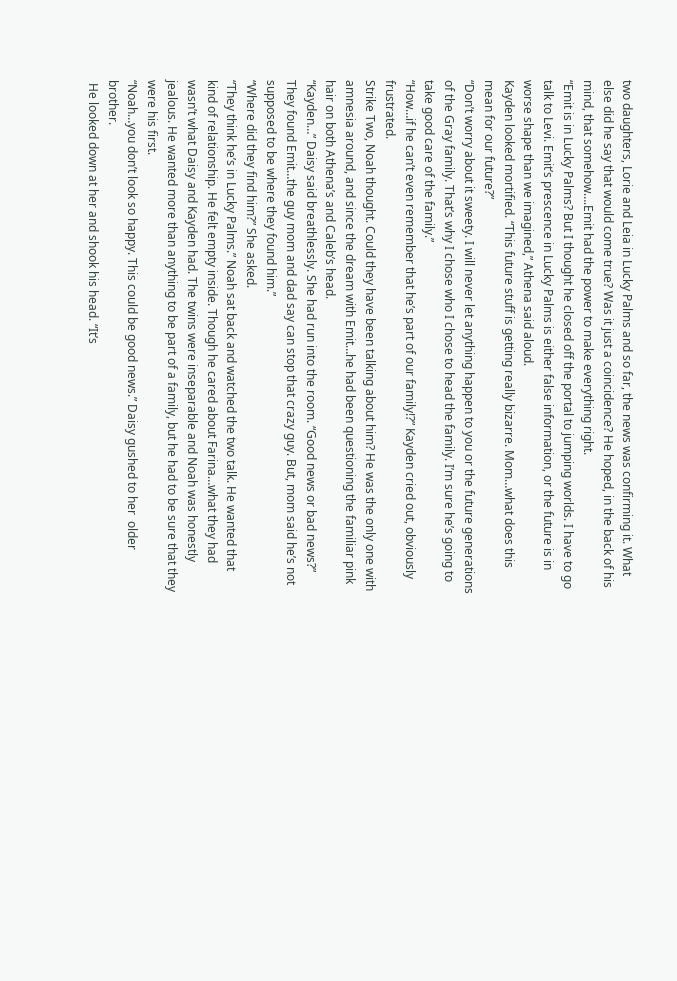two daughters, Lorie and Leia in Lucky Palms and so far, the news was confirming it. What else did he say that would come true? Was it just a coincidence? He hoped, in the back of his mind, that somehow….Emit had the power to make everything right.
“Emit is in Lucky Palms? But I thought he closed off the portal to jumping worlds. I have to go talk to Levi. Emit’s prescence in Lucky Palms is either false information, or the future is in worse shape than we imagined,” Athena said aloud.
Kayden looked mortified. “This future stuff is getting really bizarre. Mom…what does this mean for our future?”
“Don’t worry about it sweety. I will never let anything happen to you or the future generations of the Gray family. That’s why I chose who I chose to head the family. I’m sure he’s going to take good care of the family.”
“How…if he can’t even remember that he’s part of our family!?” Kayden cried out, obviously frustrated.
Strike Two, Noah thought. Could they have been talking about him? He was the only one with amnesia around, and since the dream with Emit…he had been questioning the familiar pink hair on both Athena’s and Caleb’s head.
“Kayden…” Daisy said breathlessly. She had run into the room. “Good news or bad news?”
They found Emit…the guy mom and dad say can stop that crazy guy. But, mom said he’s not supposed to be where they found him.”
“Where did they find him?” She asked.
“They think he’s in Lucky Palms.” Noah sat back and watched the two talk. He wanted that kind of relationship. He felt empty inside. Though he cared about Farina…what they had wasn’t what Daisy and Kayden had. The twins were inseparable and Noah was honestly jealous. He wanted more than anything to be part of a family, but he had to be sure that they were his first.
“Noah…you don’t look so happy. This could be good news.” Daisy gushed to her  older brother.
 He looked down at her and shook his head. “It’s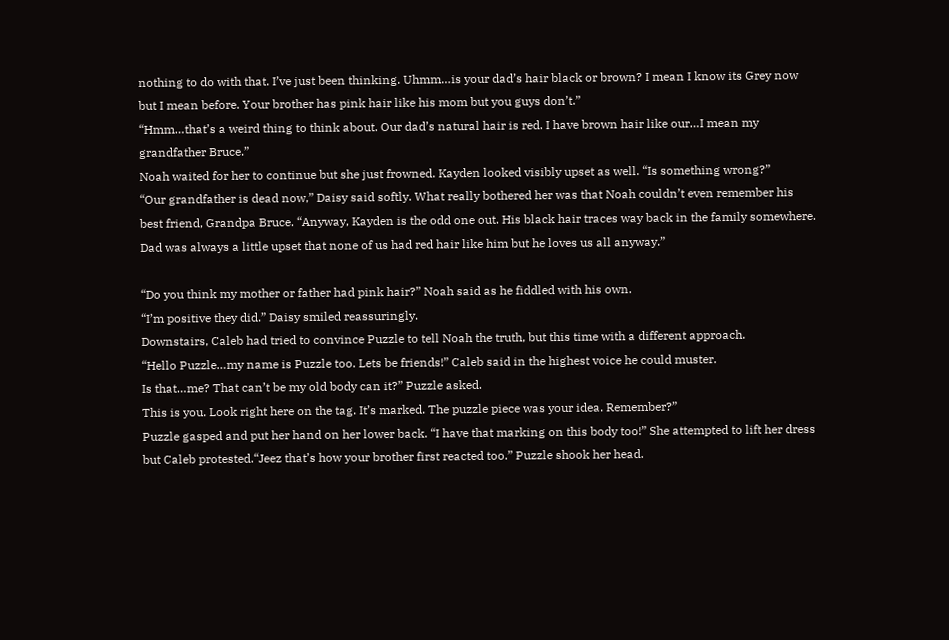nothing to do with that. I’ve just been thinking. Uhmm…is your dad’s hair black or brown? I mean I know its Grey now but I mean before. Your brother has pink hair like his mom but you guys don’t.”
“Hmm…that’s a weird thing to think about. Our dad’s natural hair is red. I have brown hair like our…I mean my grandfather Bruce.”
Noah waited for her to continue but she just frowned. Kayden looked visibly upset as well. “Is something wrong?”
“Our grandfather is dead now,” Daisy said softly. What really bothered her was that Noah couldn’t even remember his best friend, Grandpa Bruce. “Anyway, Kayden is the odd one out. His black hair traces way back in the family somewhere. Dad was always a little upset that none of us had red hair like him but he loves us all anyway.”

“Do you think my mother or father had pink hair?” Noah said as he fiddled with his own.
“I’m positive they did.” Daisy smiled reassuringly.
Downstairs, Caleb had tried to convince Puzzle to tell Noah the truth, but this time with a different approach.
“Hello Puzzle…my name is Puzzle too. Lets be friends!” Caleb said in the highest voice he could muster.
Is that…me? That can’t be my old body can it?” Puzzle asked.
This is you. Look right here on the tag. It’s marked. The puzzle piece was your idea. Remember?”
Puzzle gasped and put her hand on her lower back. “I have that marking on this body too!” She attempted to lift her dress but Caleb protested.“Jeez that’s how your brother first reacted too.” Puzzle shook her head.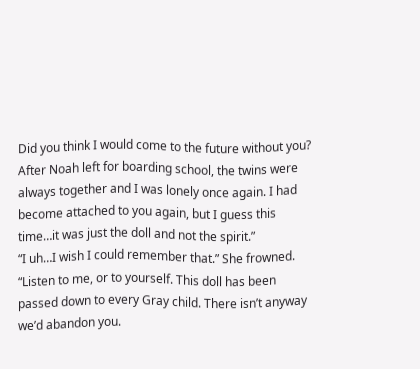Did you think I would come to the future without you? After Noah left for boarding school, the twins were always together and I was lonely once again. I had become attached to you again, but I guess this time…it was just the doll and not the spirit.”
“I uh…I wish I could remember that.” She frowned.
“Listen to me, or to yourself. This doll has been passed down to every Gray child. There isn’t anyway we’d abandon you.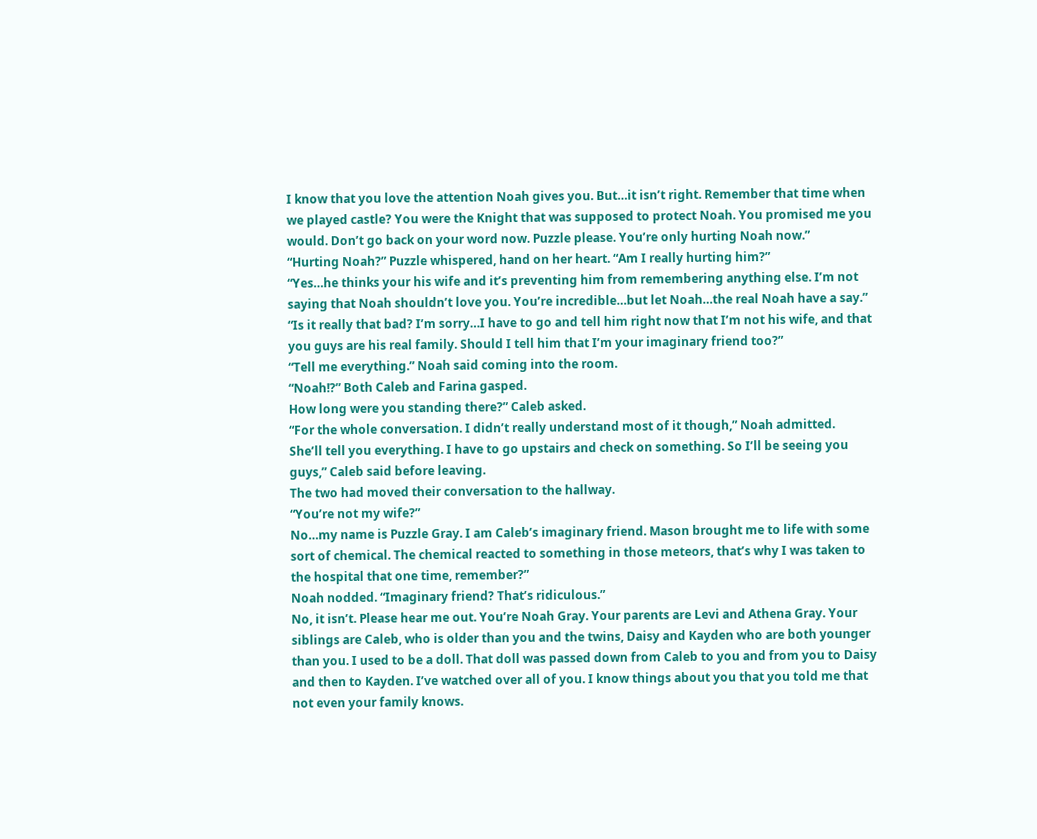I know that you love the attention Noah gives you. But…it isn’t right. Remember that time when we played castle? You were the Knight that was supposed to protect Noah. You promised me you would. Don’t go back on your word now. Puzzle please. You’re only hurting Noah now.”
“Hurting Noah?” Puzzle whispered, hand on her heart. “Am I really hurting him?”
“Yes…he thinks your his wife and it’s preventing him from remembering anything else. I’m not saying that Noah shouldn’t love you. You’re incredible…but let Noah…the real Noah have a say.”
“Is it really that bad? I’m sorry…I have to go and tell him right now that I’m not his wife, and that you guys are his real family. Should I tell him that I’m your imaginary friend too?”
“Tell me everything.” Noah said coming into the room.
“Noah!?” Both Caleb and Farina gasped.
How long were you standing there?” Caleb asked.
“For the whole conversation. I didn’t really understand most of it though,” Noah admitted.
She’ll tell you everything. I have to go upstairs and check on something. So I’ll be seeing you guys,” Caleb said before leaving.
The two had moved their conversation to the hallway.
“You’re not my wife?”
No…my name is Puzzle Gray. I am Caleb’s imaginary friend. Mason brought me to life with some sort of chemical. The chemical reacted to something in those meteors, that’s why I was taken to the hospital that one time, remember?”
Noah nodded. “Imaginary friend? That’s ridiculous.”
No, it isn’t. Please hear me out. You’re Noah Gray. Your parents are Levi and Athena Gray. Your siblings are Caleb, who is older than you and the twins, Daisy and Kayden who are both younger than you. I used to be a doll. That doll was passed down from Caleb to you and from you to Daisy and then to Kayden. I’ve watched over all of you. I know things about you that you told me that not even your family knows.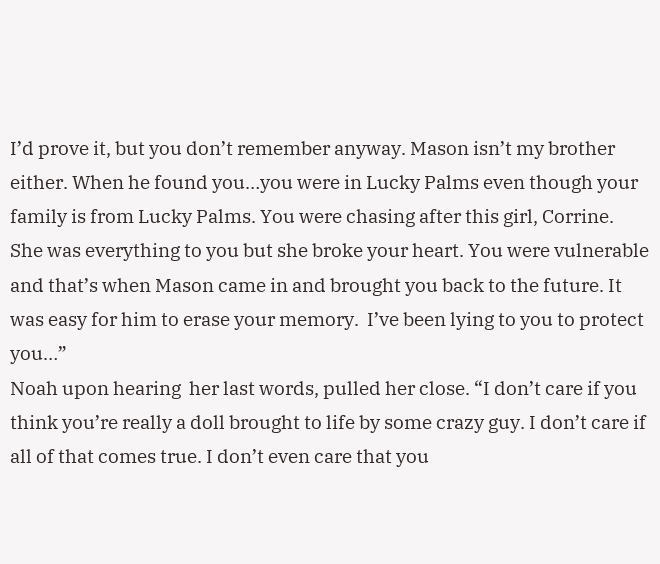I’d prove it, but you don’t remember anyway. Mason isn’t my brother either. When he found you…you were in Lucky Palms even though your family is from Lucky Palms. You were chasing after this girl, Corrine. She was everything to you but she broke your heart. You were vulnerable and that’s when Mason came in and brought you back to the future. It was easy for him to erase your memory.  I’ve been lying to you to protect you…”
Noah upon hearing  her last words, pulled her close. “I don’t care if you think you’re really a doll brought to life by some crazy guy. I don’t care if all of that comes true. I don’t even care that you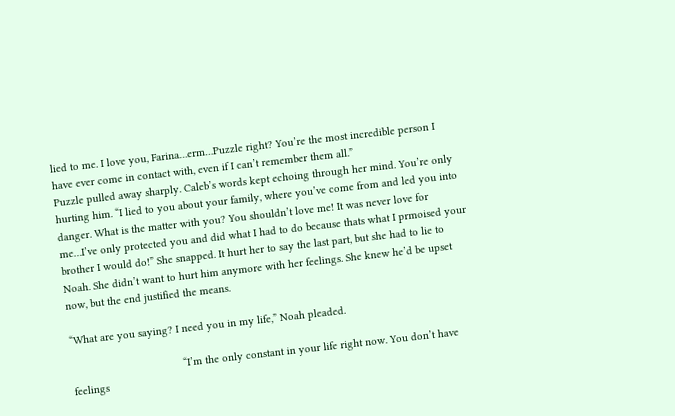lied to me. I love you, Farina…erm…Puzzle right? You’re the most incredible person I have ever come in contact with, even if I can’t remember them all.”
Puzzle pulled away sharply. Caleb’s words kept echoing through her mind. You’re only hurting him. “I lied to you about your family, where you’ve come from and led you into danger. What is the matter with you? You shouldn’t love me! It was never love for me…I’ve only protected you and did what I had to do because thats what I prmoised your brother I would do!” She snapped. It hurt her to say the last part, but she had to lie to Noah. She didn’t want to hurt him anymore with her feelings. She knew he’d be upset now, but the end justified the means.

“What are you saying? I need you in my life,” Noah pleaded.

                                     “I’m the only constant in your life right now. You don’t have feelings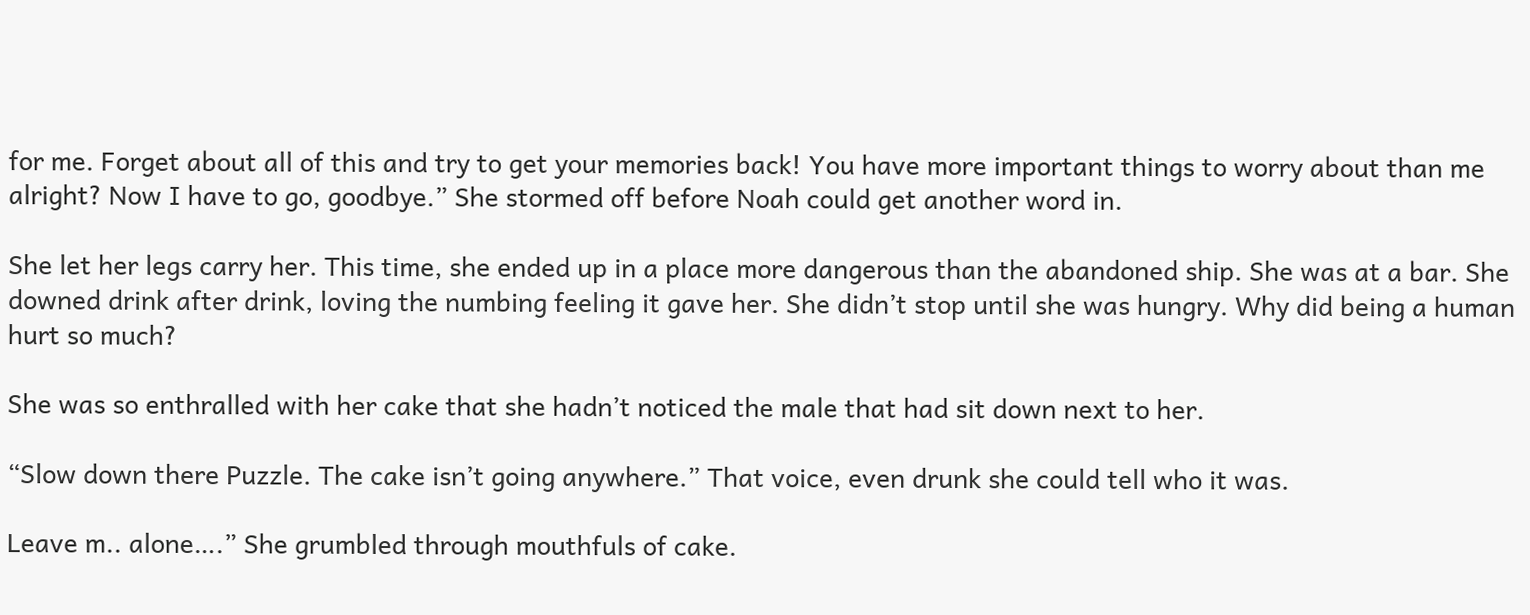for me. Forget about all of this and try to get your memories back! You have more important things to worry about than me alright? Now I have to go, goodbye.” She stormed off before Noah could get another word in.

She let her legs carry her. This time, she ended up in a place more dangerous than the abandoned ship. She was at a bar. She downed drink after drink, loving the numbing feeling it gave her. She didn’t stop until she was hungry. Why did being a human hurt so much?

She was so enthralled with her cake that she hadn’t noticed the male that had sit down next to her.

“Slow down there Puzzle. The cake isn’t going anywhere.” That voice, even drunk she could tell who it was.

Leave m.. alone….” She grumbled through mouthfuls of cake.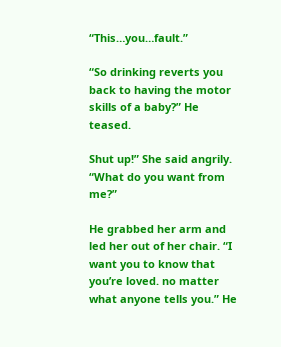“This…you…fault.”

“So drinking reverts you back to having the motor skills of a baby?” He teased.

Shut up!” She said angrily. “What do you want from me?”

He grabbed her arm and led her out of her chair. “I want you to know that you’re loved. no matter what anyone tells you.” He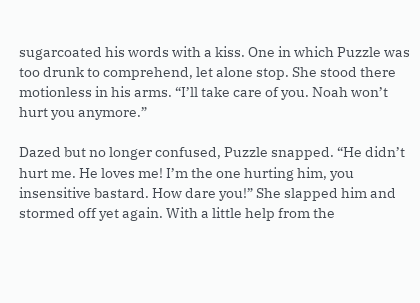sugarcoated his words with a kiss. One in which Puzzle was too drunk to comprehend, let alone stop. She stood there motionless in his arms. “I’ll take care of you. Noah won’t hurt you anymore.”

Dazed but no longer confused, Puzzle snapped. “He didn’t hurt me. He loves me! I’m the one hurting him, you insensitive bastard. How dare you!” She slapped him and stormed off yet again. With a little help from the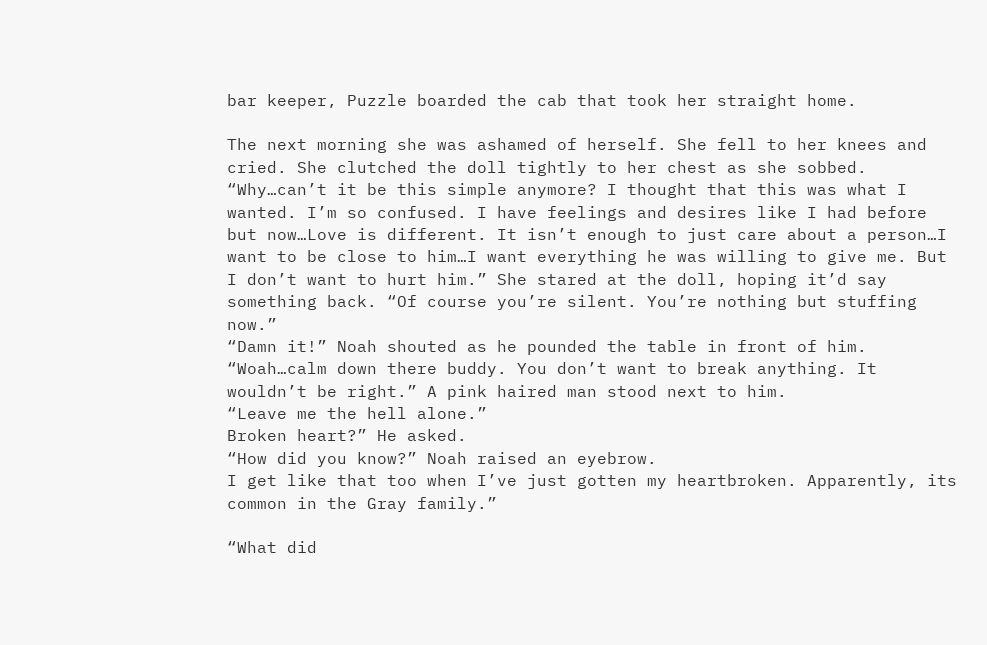bar keeper, Puzzle boarded the cab that took her straight home.

The next morning she was ashamed of herself. She fell to her knees and cried. She clutched the doll tightly to her chest as she sobbed. “Why…can’t it be this simple anymore? I thought that this was what I wanted. I’m so confused. I have feelings and desires like I had before but now…Love is different. It isn’t enough to just care about a person…I want to be close to him…I want everything he was willing to give me. But I don’t want to hurt him.” She stared at the doll, hoping it’d say something back. “Of course you’re silent. You’re nothing but stuffing now.”
“Damn it!” Noah shouted as he pounded the table in front of him.
“Woah…calm down there buddy. You don’t want to break anything. It wouldn’t be right.” A pink haired man stood next to him.
“Leave me the hell alone.”
Broken heart?” He asked.
“How did you know?” Noah raised an eyebrow.
I get like that too when I’ve just gotten my heartbroken. Apparently, its common in the Gray family.”

“What did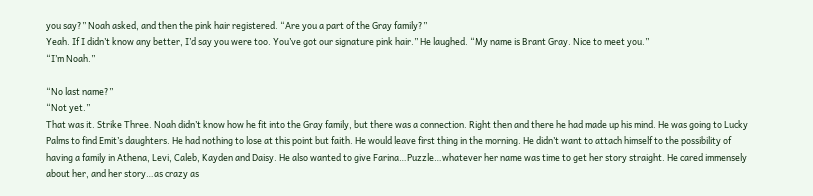you say?” Noah asked, and then the pink hair registered. “Are you a part of the Gray family?”
Yeah. If I didn’t know any better, I’d say you were too. You’ve got our signature pink hair.” He laughed. “My name is Brant Gray. Nice to meet you.”
“I’m Noah.”

“No last name?”
“Not yet.”
That was it. Strike Three. Noah didn’t know how he fit into the Gray family, but there was a connection. Right then and there he had made up his mind. He was going to Lucky Palms to find Emit’s daughters. He had nothing to lose at this point but faith. He would leave first thing in the morning. He didn’t want to attach himself to the possibility of having a family in Athena, Levi, Caleb, Kayden and Daisy. He also wanted to give Farina…Puzzle…whatever her name was time to get her story straight. He cared immensely about her, and her story…as crazy as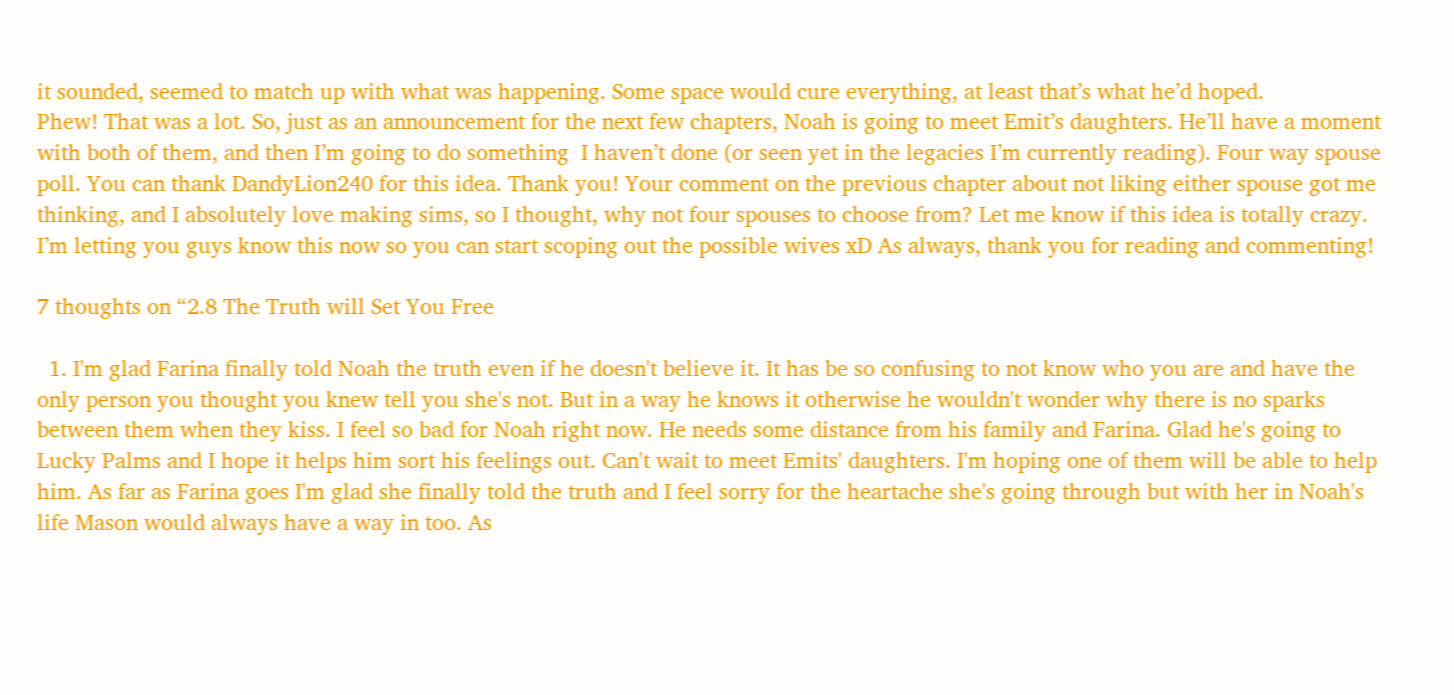it sounded, seemed to match up with what was happening. Some space would cure everything, at least that’s what he’d hoped.
Phew! That was a lot. So, just as an announcement for the next few chapters, Noah is going to meet Emit’s daughters. He’ll have a moment with both of them, and then I’m going to do something  I haven’t done (or seen yet in the legacies I’m currently reading). Four way spouse poll. You can thank DandyLion240 for this idea. Thank you! Your comment on the previous chapter about not liking either spouse got me thinking, and I absolutely love making sims, so I thought, why not four spouses to choose from? Let me know if this idea is totally crazy. I’m letting you guys know this now so you can start scoping out the possible wives xD As always, thank you for reading and commenting!

7 thoughts on “2.8 The Truth will Set You Free

  1. I'm glad Farina finally told Noah the truth even if he doesn't believe it. It has be so confusing to not know who you are and have the only person you thought you knew tell you she's not. But in a way he knows it otherwise he wouldn't wonder why there is no sparks between them when they kiss. I feel so bad for Noah right now. He needs some distance from his family and Farina. Glad he's going to Lucky Palms and I hope it helps him sort his feelings out. Can't wait to meet Emits' daughters. I'm hoping one of them will be able to help him. As far as Farina goes I'm glad she finally told the truth and I feel sorry for the heartache she's going through but with her in Noah's life Mason would always have a way in too. As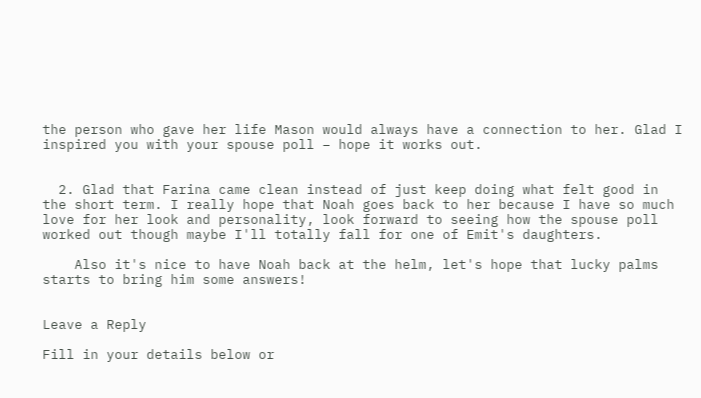the person who gave her life Mason would always have a connection to her. Glad I inspired you with your spouse poll – hope it works out.


  2. Glad that Farina came clean instead of just keep doing what felt good in the short term. I really hope that Noah goes back to her because I have so much love for her look and personality, look forward to seeing how the spouse poll worked out though maybe I'll totally fall for one of Emit's daughters.

    Also it's nice to have Noah back at the helm, let's hope that lucky palms starts to bring him some answers!


Leave a Reply

Fill in your details below or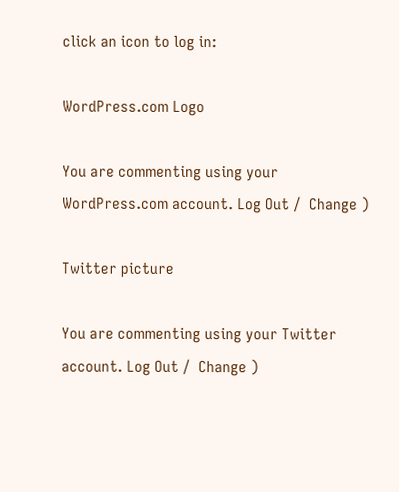click an icon to log in:

WordPress.com Logo

You are commenting using your WordPress.com account. Log Out /  Change )

Twitter picture

You are commenting using your Twitter account. Log Out /  Change )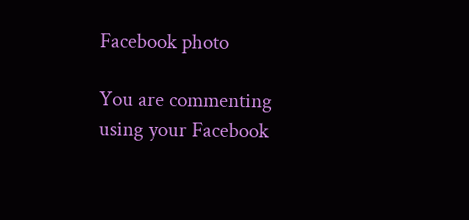Facebook photo

You are commenting using your Facebook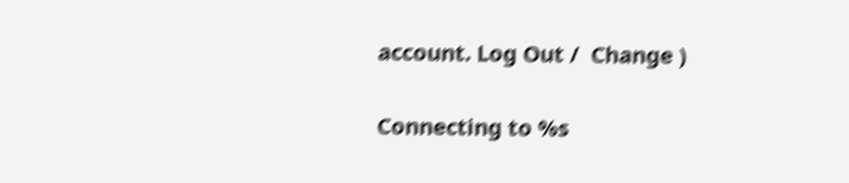account. Log Out /  Change )

Connecting to %s